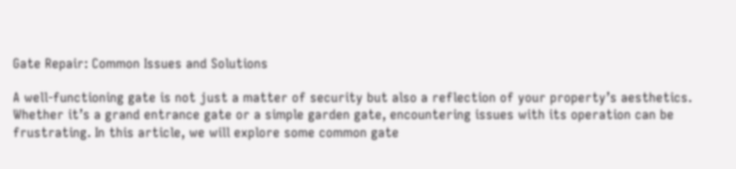Gate Repair: Common Issues and Solutions

A well-functioning gate is not just a matter of security but also a reflection of your property’s aesthetics. Whether it’s a grand entrance gate or a simple garden gate, encountering issues with its operation can be frustrating. In this article, we will explore some common gate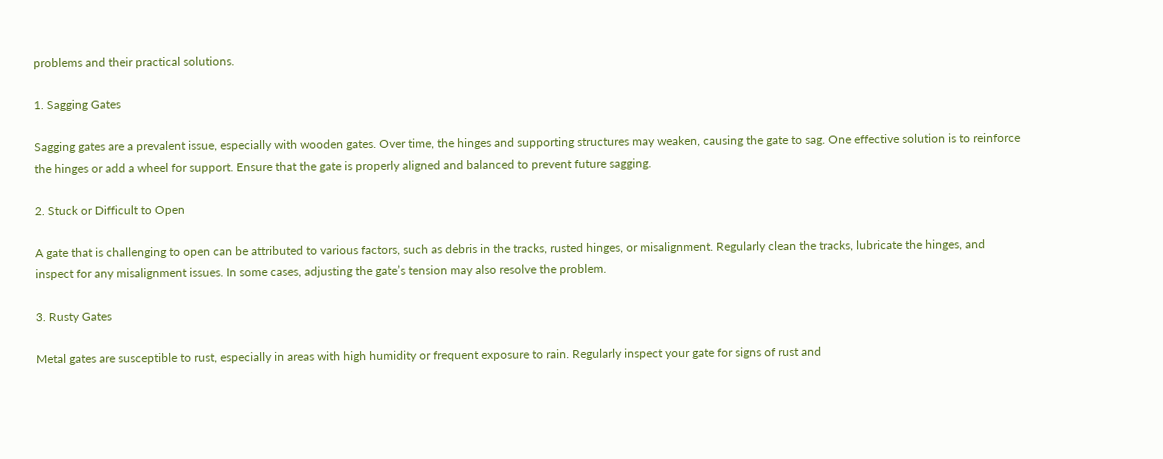problems and their practical solutions.

1. Sagging Gates

Sagging gates are a prevalent issue, especially with wooden gates. Over time, the hinges and supporting structures may weaken, causing the gate to sag. One effective solution is to reinforce the hinges or add a wheel for support. Ensure that the gate is properly aligned and balanced to prevent future sagging.

2. Stuck or Difficult to Open

A gate that is challenging to open can be attributed to various factors, such as debris in the tracks, rusted hinges, or misalignment. Regularly clean the tracks, lubricate the hinges, and inspect for any misalignment issues. In some cases, adjusting the gate’s tension may also resolve the problem.

3. Rusty Gates

Metal gates are susceptible to rust, especially in areas with high humidity or frequent exposure to rain. Regularly inspect your gate for signs of rust and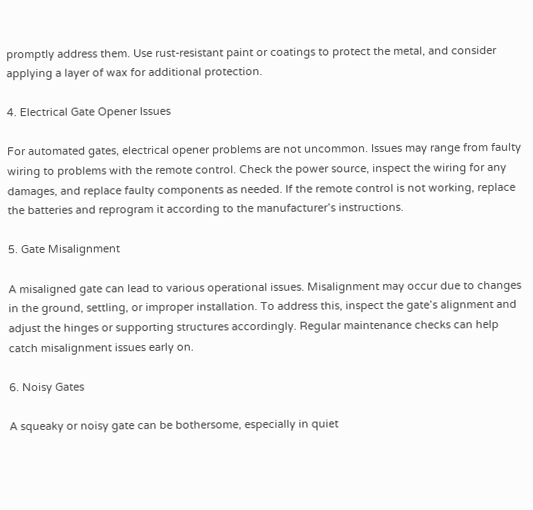promptly address them. Use rust-resistant paint or coatings to protect the metal, and consider applying a layer of wax for additional protection.

4. Electrical Gate Opener Issues

For automated gates, electrical opener problems are not uncommon. Issues may range from faulty wiring to problems with the remote control. Check the power source, inspect the wiring for any damages, and replace faulty components as needed. If the remote control is not working, replace the batteries and reprogram it according to the manufacturer’s instructions.

5. Gate Misalignment

A misaligned gate can lead to various operational issues. Misalignment may occur due to changes in the ground, settling, or improper installation. To address this, inspect the gate’s alignment and adjust the hinges or supporting structures accordingly. Regular maintenance checks can help catch misalignment issues early on.

6. Noisy Gates

A squeaky or noisy gate can be bothersome, especially in quiet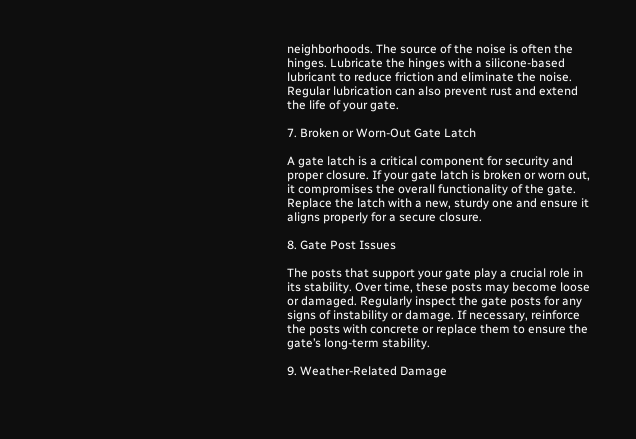neighborhoods. The source of the noise is often the hinges. Lubricate the hinges with a silicone-based lubricant to reduce friction and eliminate the noise. Regular lubrication can also prevent rust and extend the life of your gate.

7. Broken or Worn-Out Gate Latch

A gate latch is a critical component for security and proper closure. If your gate latch is broken or worn out, it compromises the overall functionality of the gate. Replace the latch with a new, sturdy one and ensure it aligns properly for a secure closure.

8. Gate Post Issues

The posts that support your gate play a crucial role in its stability. Over time, these posts may become loose or damaged. Regularly inspect the gate posts for any signs of instability or damage. If necessary, reinforce the posts with concrete or replace them to ensure the gate’s long-term stability.

9. Weather-Related Damage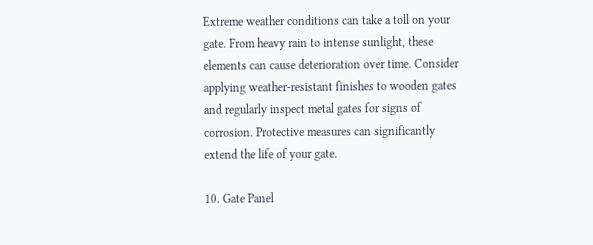Extreme weather conditions can take a toll on your gate. From heavy rain to intense sunlight, these elements can cause deterioration over time. Consider applying weather-resistant finishes to wooden gates and regularly inspect metal gates for signs of corrosion. Protective measures can significantly extend the life of your gate.

10. Gate Panel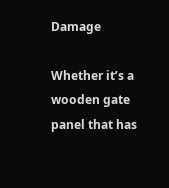Damage

Whether it’s a wooden gate panel that has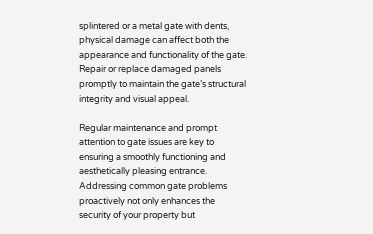splintered or a metal gate with dents, physical damage can affect both the appearance and functionality of the gate. Repair or replace damaged panels promptly to maintain the gate’s structural integrity and visual appeal.

Regular maintenance and prompt attention to gate issues are key to ensuring a smoothly functioning and aesthetically pleasing entrance. Addressing common gate problems proactively not only enhances the security of your property but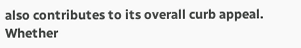also contributes to its overall curb appeal. Whether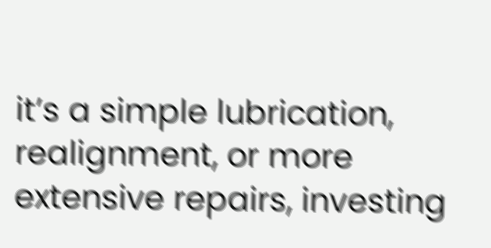it’s a simple lubrication, realignment, or more extensive repairs, investing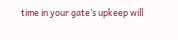time in your gate’s upkeep will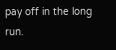pay off in the long run.